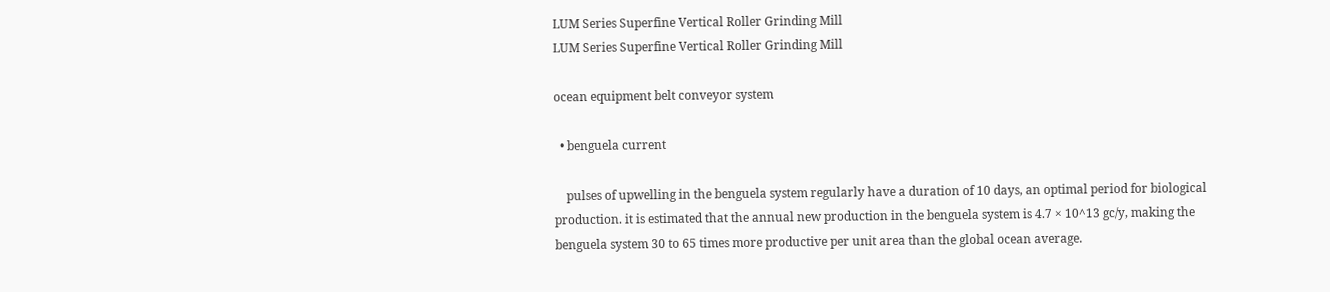LUM Series Superfine Vertical Roller Grinding Mill
LUM Series Superfine Vertical Roller Grinding Mill

ocean equipment belt conveyor system

  • benguela current

    pulses of upwelling in the benguela system regularly have a duration of 10 days, an optimal period for biological production. it is estimated that the annual new production in the benguela system is 4.7 × 10^13 gc/y, making the benguela system 30 to 65 times more productive per unit area than the global ocean average.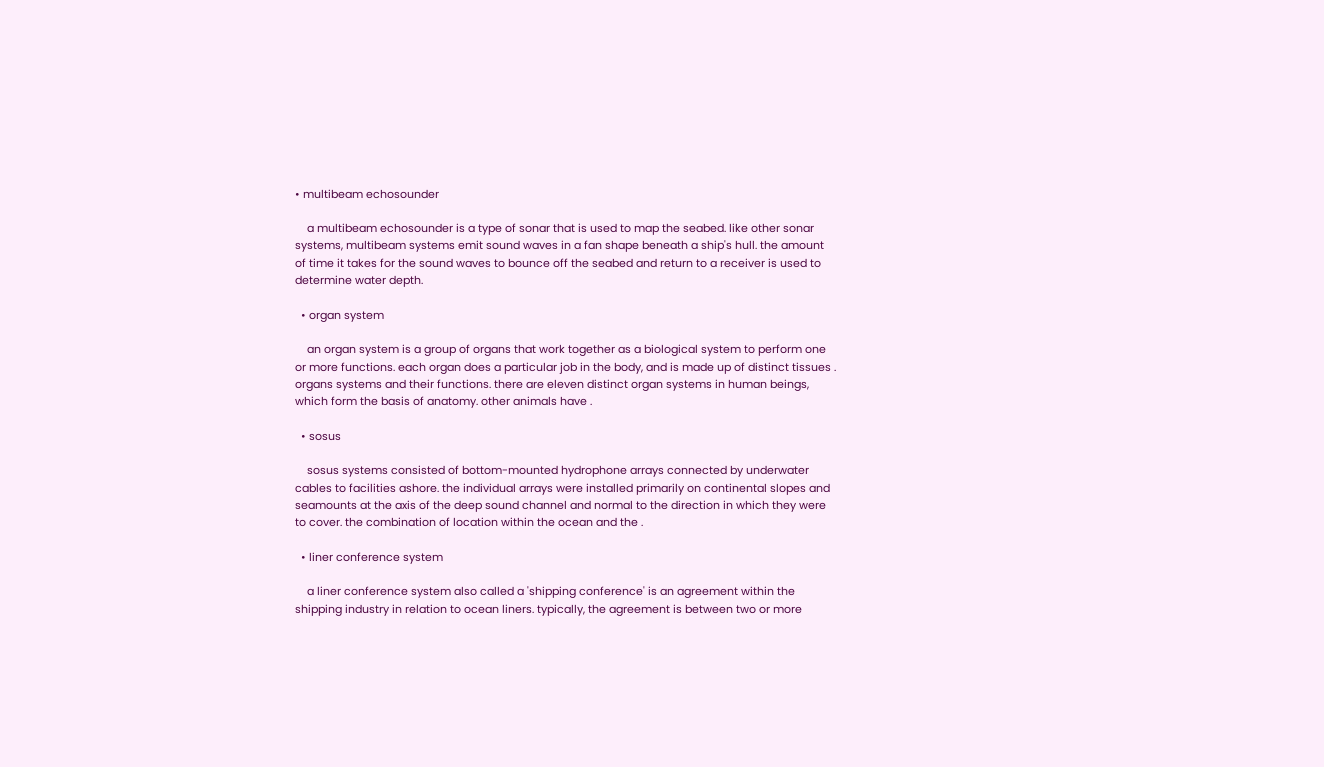• multibeam echosounder

    a multibeam echosounder is a type of sonar that is used to map the seabed. like other sonar systems, multibeam systems emit sound waves in a fan shape beneath a ship's hull. the amount of time it takes for the sound waves to bounce off the seabed and return to a receiver is used to determine water depth.

  • organ system

    an organ system is a group of organs that work together as a biological system to perform one or more functions. each organ does a particular job in the body, and is made up of distinct tissues . organs systems and their functions. there are eleven distinct organ systems in human beings, which form the basis of anatomy. other animals have .

  • sosus

    sosus systems consisted of bottom-mounted hydrophone arrays connected by underwater cables to facilities ashore. the individual arrays were installed primarily on continental slopes and seamounts at the axis of the deep sound channel and normal to the direction in which they were to cover. the combination of location within the ocean and the .

  • liner conference system

    a liner conference system also called a 'shipping conference' is an agreement within the shipping industry in relation to ocean liners. typically, the agreement is between two or more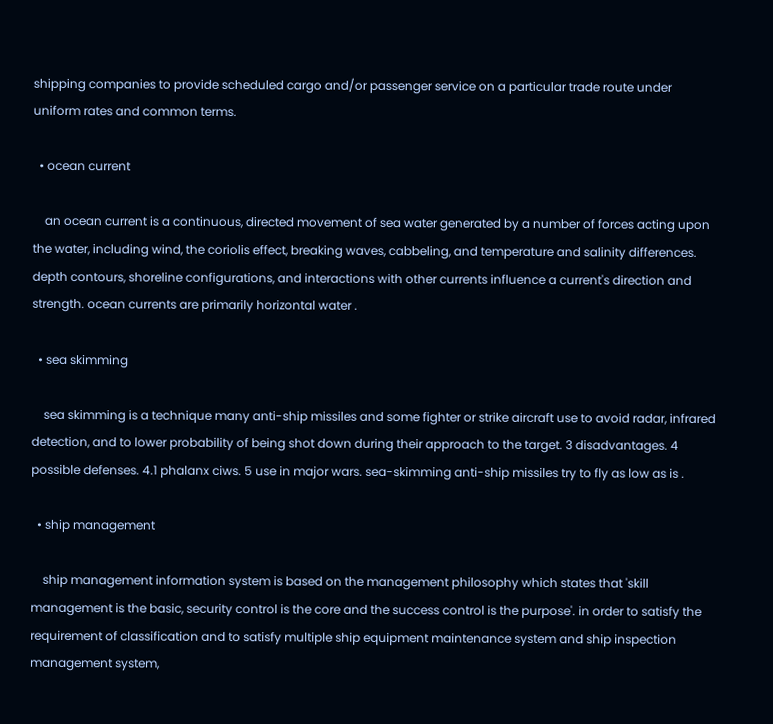shipping companies to provide scheduled cargo and/or passenger service on a particular trade route under uniform rates and common terms.

  • ocean current

    an ocean current is a continuous, directed movement of sea water generated by a number of forces acting upon the water, including wind, the coriolis effect, breaking waves, cabbeling, and temperature and salinity differences. depth contours, shoreline configurations, and interactions with other currents influence a current's direction and strength. ocean currents are primarily horizontal water .

  • sea skimming

    sea skimming is a technique many anti-ship missiles and some fighter or strike aircraft use to avoid radar, infrared detection, and to lower probability of being shot down during their approach to the target. 3 disadvantages. 4 possible defenses. 4.1 phalanx ciws. 5 use in major wars. sea-skimming anti-ship missiles try to fly as low as is .

  • ship management

    ship management information system is based on the management philosophy which states that 'skill management is the basic, security control is the core and the success control is the purpose'. in order to satisfy the requirement of classification and to satisfy multiple ship equipment maintenance system and ship inspection management system,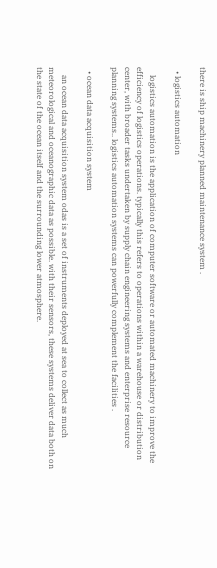there is ship machinery planned maintenance system .

  • logistics automation

    logistics automation is the application of computer software or automated machinery to improve the efficiency of logistics operations. typically this refers to operations within a warehouse or distribution center, with broader tasks undertaken by supply chain engineering systems and enterprise resource planning systems.. logistics automation systems can powerfully complement the facilities .

  • ocean data acquisition system

    an ocean data acquisition system odas is a set of instruments deployed at sea to collect as much meteorological and oceanographic data as possible. with their sensors, these systems deliver data both on the state of the ocean itself and the surrounding lower atmosphere.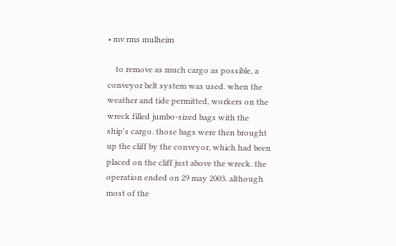• mv rms mulheim

    to remove as much cargo as possible, a conveyor belt system was used. when the weather and tide permitted, workers on the wreck filled jumbo-sized bags with the ship's cargo. those bags were then brought up the cliff by the conveyor, which had been placed on the cliff just above the wreck. the operation ended on 29 may 2003. although most of the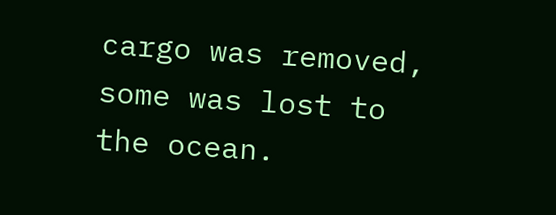cargo was removed, some was lost to the ocean.